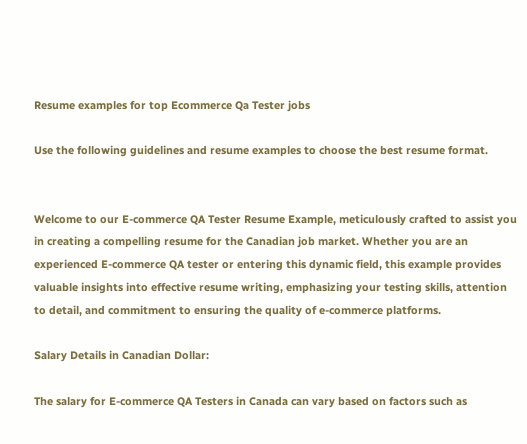Resume examples for top Ecommerce Qa Tester jobs

Use the following guidelines and resume examples to choose the best resume format.


Welcome to our E-commerce QA Tester Resume Example, meticulously crafted to assist you in creating a compelling resume for the Canadian job market. Whether you are an experienced E-commerce QA tester or entering this dynamic field, this example provides valuable insights into effective resume writing, emphasizing your testing skills, attention to detail, and commitment to ensuring the quality of e-commerce platforms.

Salary Details in Canadian Dollar:

The salary for E-commerce QA Testers in Canada can vary based on factors such as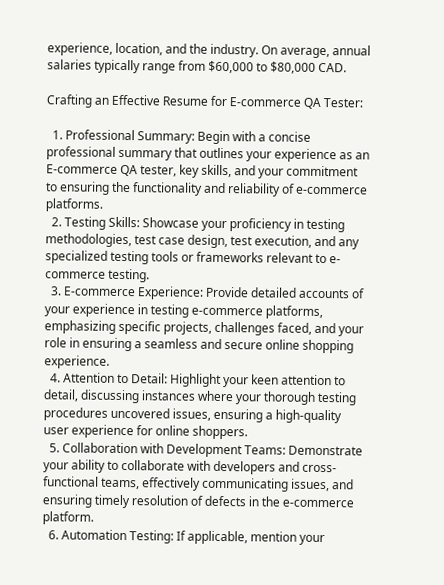experience, location, and the industry. On average, annual salaries typically range from $60,000 to $80,000 CAD.

Crafting an Effective Resume for E-commerce QA Tester:

  1. Professional Summary: Begin with a concise professional summary that outlines your experience as an E-commerce QA tester, key skills, and your commitment to ensuring the functionality and reliability of e-commerce platforms.
  2. Testing Skills: Showcase your proficiency in testing methodologies, test case design, test execution, and any specialized testing tools or frameworks relevant to e-commerce testing.
  3. E-commerce Experience: Provide detailed accounts of your experience in testing e-commerce platforms, emphasizing specific projects, challenges faced, and your role in ensuring a seamless and secure online shopping experience.
  4. Attention to Detail: Highlight your keen attention to detail, discussing instances where your thorough testing procedures uncovered issues, ensuring a high-quality user experience for online shoppers.
  5. Collaboration with Development Teams: Demonstrate your ability to collaborate with developers and cross-functional teams, effectively communicating issues, and ensuring timely resolution of defects in the e-commerce platform.
  6. Automation Testing: If applicable, mention your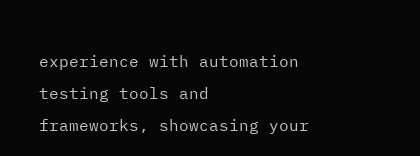experience with automation testing tools and frameworks, showcasing your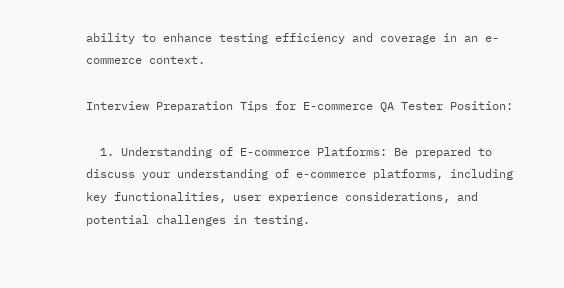ability to enhance testing efficiency and coverage in an e-commerce context.

Interview Preparation Tips for E-commerce QA Tester Position:

  1. Understanding of E-commerce Platforms: Be prepared to discuss your understanding of e-commerce platforms, including key functionalities, user experience considerations, and potential challenges in testing.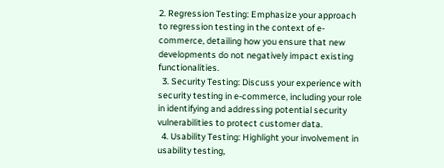2. Regression Testing: Emphasize your approach to regression testing in the context of e-commerce, detailing how you ensure that new developments do not negatively impact existing functionalities.
  3. Security Testing: Discuss your experience with security testing in e-commerce, including your role in identifying and addressing potential security vulnerabilities to protect customer data.
  4. Usability Testing: Highlight your involvement in usability testing,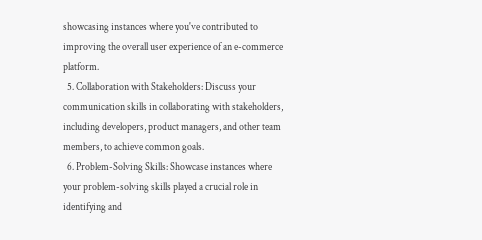showcasing instances where you've contributed to improving the overall user experience of an e-commerce platform.
  5. Collaboration with Stakeholders: Discuss your communication skills in collaborating with stakeholders, including developers, product managers, and other team members, to achieve common goals.
  6. Problem-Solving Skills: Showcase instances where your problem-solving skills played a crucial role in identifying and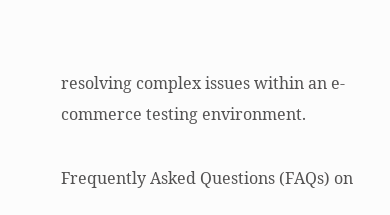resolving complex issues within an e-commerce testing environment.

Frequently Asked Questions (FAQs) on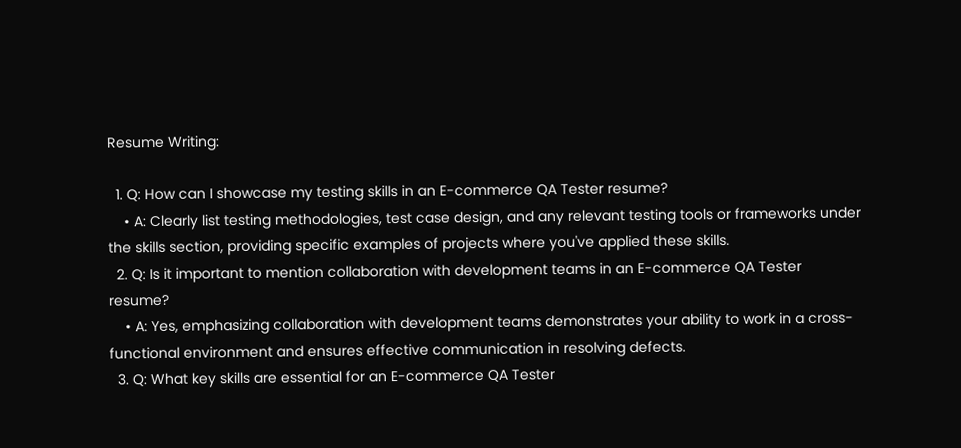Resume Writing:

  1. Q: How can I showcase my testing skills in an E-commerce QA Tester resume?
    • A: Clearly list testing methodologies, test case design, and any relevant testing tools or frameworks under the skills section, providing specific examples of projects where you've applied these skills.
  2. Q: Is it important to mention collaboration with development teams in an E-commerce QA Tester resume?
    • A: Yes, emphasizing collaboration with development teams demonstrates your ability to work in a cross-functional environment and ensures effective communication in resolving defects.
  3. Q: What key skills are essential for an E-commerce QA Tester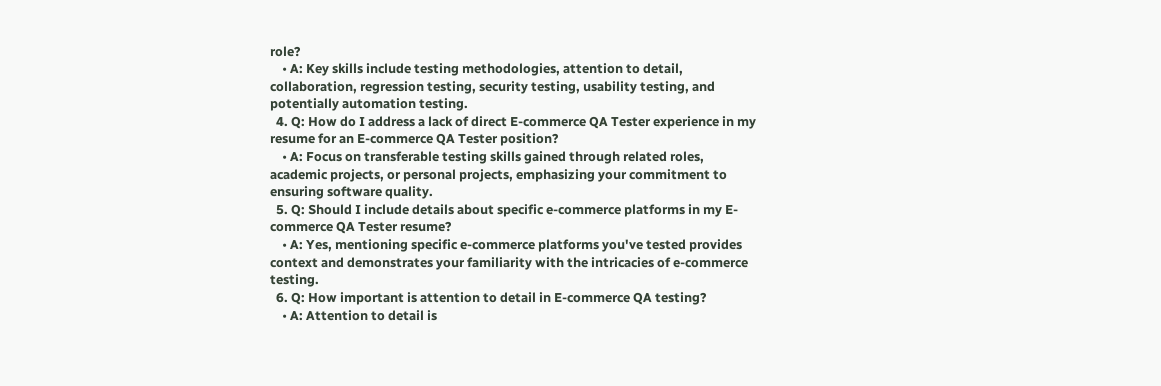role?
    • A: Key skills include testing methodologies, attention to detail, collaboration, regression testing, security testing, usability testing, and potentially automation testing.
  4. Q: How do I address a lack of direct E-commerce QA Tester experience in my resume for an E-commerce QA Tester position?
    • A: Focus on transferable testing skills gained through related roles, academic projects, or personal projects, emphasizing your commitment to ensuring software quality.
  5. Q: Should I include details about specific e-commerce platforms in my E-commerce QA Tester resume?
    • A: Yes, mentioning specific e-commerce platforms you've tested provides context and demonstrates your familiarity with the intricacies of e-commerce testing.
  6. Q: How important is attention to detail in E-commerce QA testing?
    • A: Attention to detail is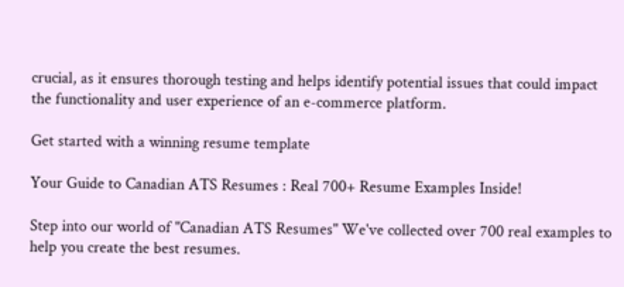crucial, as it ensures thorough testing and helps identify potential issues that could impact the functionality and user experience of an e-commerce platform.

Get started with a winning resume template

Your Guide to Canadian ATS Resumes : Real 700+ Resume Examples Inside!

Step into our world of "Canadian ATS Resumes" We've collected over 700 real examples to help you create the best resumes.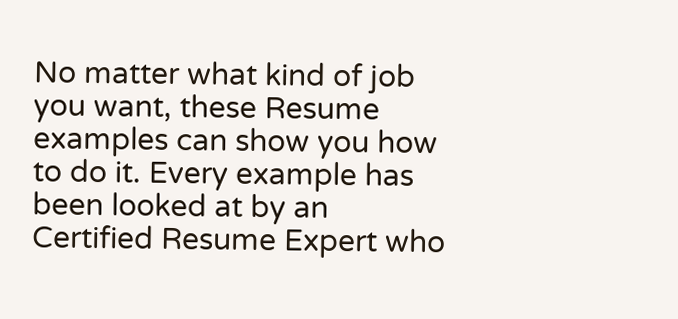No matter what kind of job you want, these Resume examples can show you how to do it. Every example has been looked at by an Certified Resume Expert who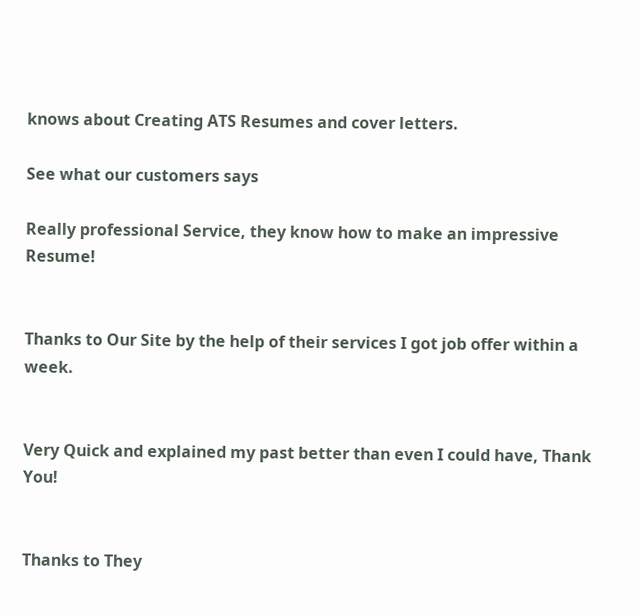knows about Creating ATS Resumes and cover letters.

See what our customers says

Really professional Service, they know how to make an impressive Resume!


Thanks to Our Site by the help of their services I got job offer within a week.


Very Quick and explained my past better than even I could have, Thank You!


Thanks to They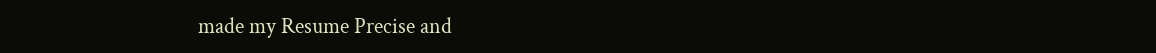made my Resume Precise and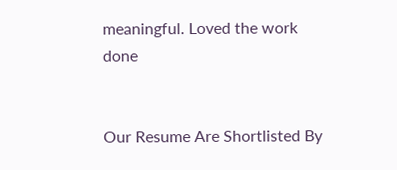meaningful. Loved the work done


Our Resume Are Shortlisted By